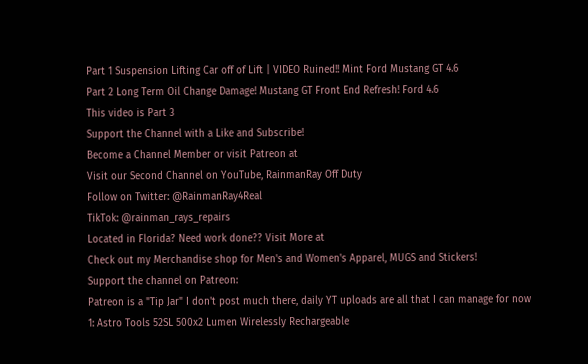Part 1 Suspension Lifting Car off of Lift | VIDEO Ruined!! Mint Ford Mustang GT 4.6
Part 2 Long Term Oil Change Damage! Mustang GT Front End Refresh! Ford 4.6
This video is Part 3
Support the Channel with a Like and Subscribe!
Become a Channel Member or visit Patreon at
Visit our Second Channel on YouTube, RainmanRay Off Duty
Follow on Twitter: @RainmanRay4Real
TikTok: @rainman_rays_repairs
Located in Florida? Need work done?? Visit More at
Check out my Merchandise shop for Men's and Women's Apparel, MUGS and Stickers!
Support the channel on Patreon:
Patreon is a "Tip Jar" I don't post much there, daily YT uploads are all that I can manage for now
1: Astro Tools 52SL 500x2 Lumen Wirelessly Rechargeable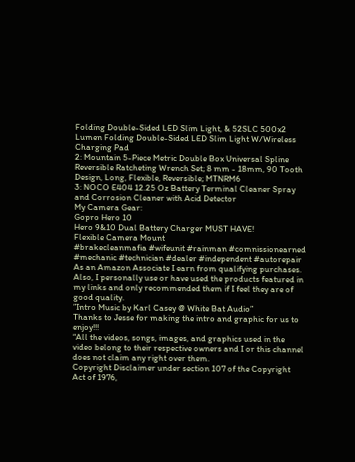Folding Double-Sided LED Slim Light, & 52SLC 500x2 Lumen Folding Double-Sided LED Slim Light W/Wireless Charging Pad
2: Mountain 5-Piece Metric Double Box Universal Spline Reversible Ratcheting Wrench Set; 8 mm - 18mm, 90 Tooth Design, Long, Flexible, Reversible; MTNRM6
3: NOCO E404 12.25 Oz Battery Terminal Cleaner Spray and Corrosion Cleaner with Acid Detector
My Camera Gear:
Gopro Hero 10
Hero 9&10 Dual Battery Charger MUST HAVE!
Flexible Camera Mount
#brakecleanmafia #wifeunit #rainman #comnissionearned #mechanic #technician #dealer #independent #autorepair
As an Amazon Associate I earn from qualifying purchases.
Also, I personally use or have used the products featured in my links and only recommended them if I feel they are of good quality.
”Intro Music by Karl Casey @ White Bat Audio”
Thanks to Jesse for making the intro and graphic for us to enjoy!!!
“All the videos, songs, images, and graphics used in the video belong to their respective owners and I or this channel does not claim any right over them.
Copyright Disclaimer under section 107 of the Copyright Act of 1976,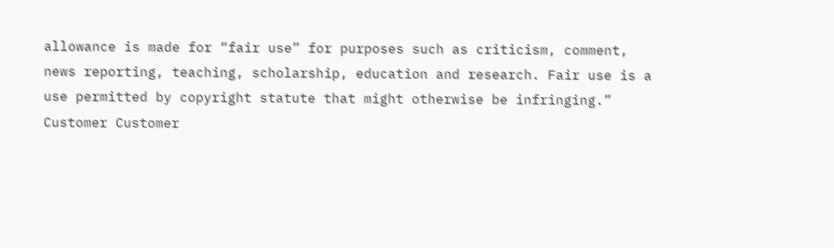allowance is made for “fair use” for purposes such as criticism, comment, news reporting, teaching, scholarship, education and research. Fair use is a use permitted by copyright statute that might otherwise be infringing.”
Customer Customer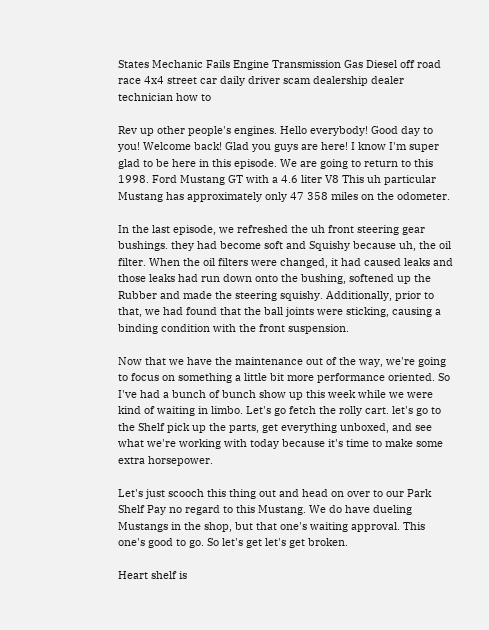States Mechanic Fails Engine Transmission Gas Diesel off road race 4x4 street car daily driver scam dealership dealer technician how to

Rev up other people's engines. Hello everybody! Good day to you! Welcome back! Glad you guys are here! I know I'm super glad to be here in this episode. We are going to return to this 1998. Ford Mustang GT with a 4.6 liter V8 This uh particular Mustang has approximately only 47 358 miles on the odometer.

In the last episode, we refreshed the uh front steering gear bushings. they had become soft and Squishy because uh, the oil filter. When the oil filters were changed, it had caused leaks and those leaks had run down onto the bushing, softened up the Rubber and made the steering squishy. Additionally, prior to that, we had found that the ball joints were sticking, causing a binding condition with the front suspension.

Now that we have the maintenance out of the way, we're going to focus on something a little bit more performance oriented. So I've had a bunch of bunch show up this week while we were kind of waiting in limbo. Let's go fetch the rolly cart. let's go to the Shelf pick up the parts, get everything unboxed, and see what we're working with today because it's time to make some extra horsepower.

Let's just scooch this thing out and head on over to our Park Shelf Pay no regard to this Mustang. We do have dueling Mustangs in the shop, but that one's waiting approval. This one's good to go. So let's get let's get broken.

Heart shelf is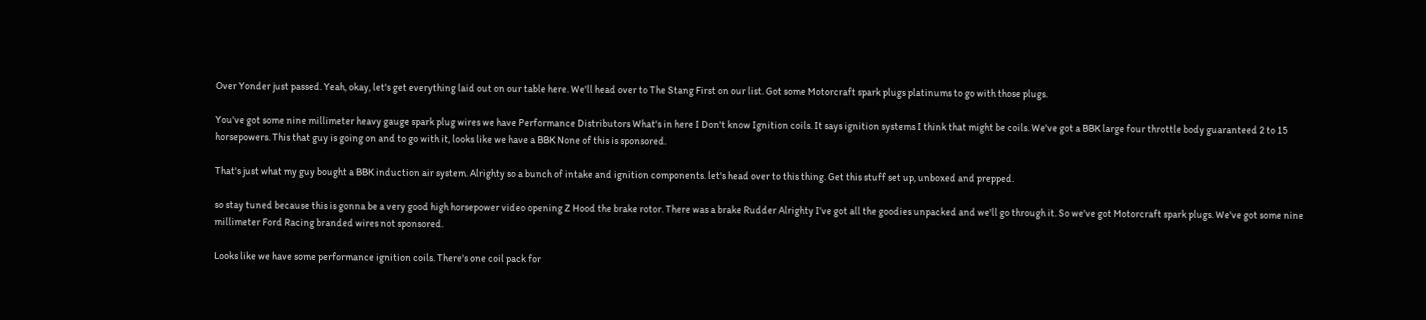Over Yonder just passed. Yeah, okay, let's get everything laid out on our table here. We'll head over to The Stang First on our list. Got some Motorcraft spark plugs platinums to go with those plugs.

You've got some nine millimeter heavy gauge spark plug wires we have Performance Distributors What's in here I Don't know Ignition coils. It says ignition systems I think that might be coils. We've got a BBK large four throttle body guaranteed 2 to 15 horsepowers. This that guy is going on and to go with it, looks like we have a BBK None of this is sponsored.

That's just what my guy bought a BBK induction air system. Alrighty so a bunch of intake and ignition components. let's head over to this thing. Get this stuff set up, unboxed and prepped.

so stay tuned because this is gonna be a very good high horsepower video opening Z Hood the brake rotor. There was a brake Rudder Alrighty I've got all the goodies unpacked and we'll go through it. So we've got Motorcraft spark plugs. We've got some nine millimeter Ford Racing branded wires not sponsored.

Looks like we have some performance ignition coils. There's one coil pack for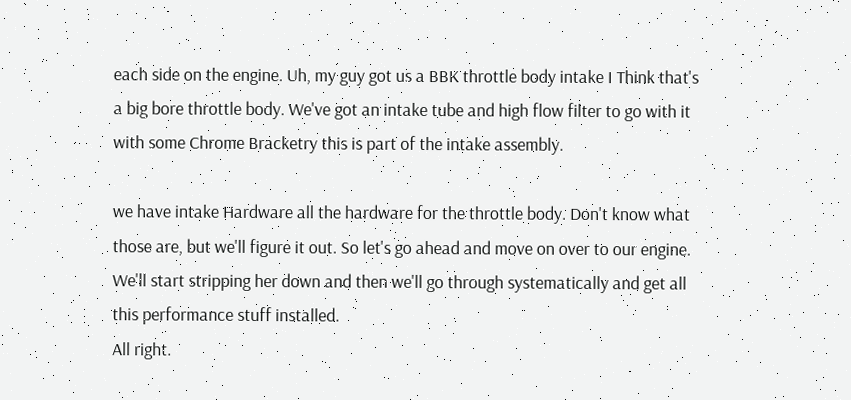each side on the engine. Uh, my guy got us a BBK throttle body intake I Think that's a big bore throttle body. We've got an intake tube and high flow filter to go with it with some Chrome Bracketry this is part of the intake assembly.

we have intake Hardware all the hardware for the throttle body. Don't know what those are, but we'll figure it out. So let's go ahead and move on over to our engine. We'll start stripping her down and then we'll go through systematically and get all this performance stuff installed.
All right.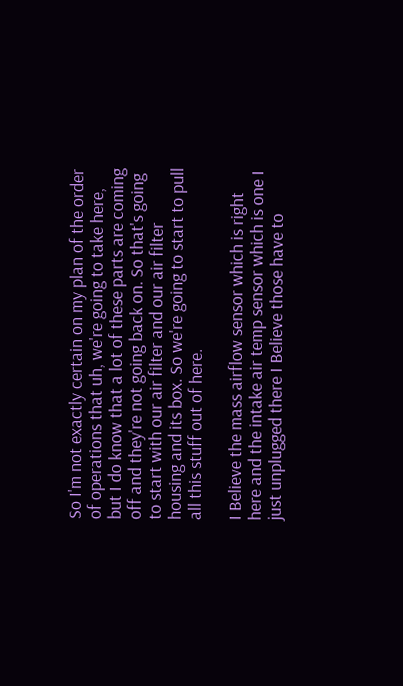So I'm not exactly certain on my plan of the order of operations that uh, we're going to take here, but I do know that a lot of these parts are coming off and they're not going back on. So that's going to start with our air filter and our air filter housing and its box. So we're going to start to pull all this stuff out of here.

I Believe the mass airflow sensor which is right here and the intake air temp sensor which is one I just unplugged there I Believe those have to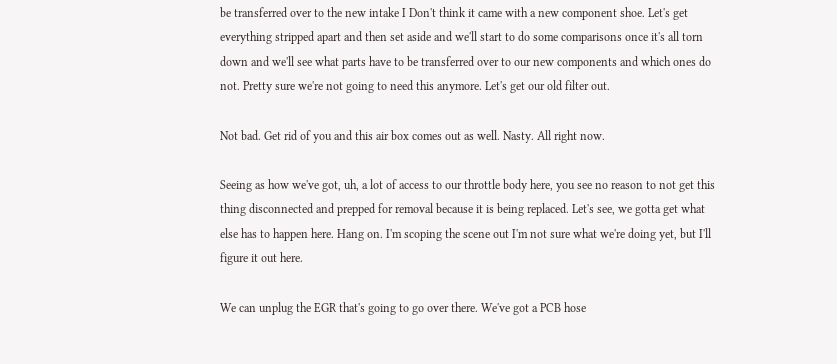be transferred over to the new intake I Don't think it came with a new component shoe. Let's get everything stripped apart and then set aside and we'll start to do some comparisons once it's all torn down and we'll see what parts have to be transferred over to our new components and which ones do not. Pretty sure we're not going to need this anymore. Let's get our old filter out.

Not bad. Get rid of you and this air box comes out as well. Nasty. All right now.

Seeing as how we've got, uh, a lot of access to our throttle body here, you see no reason to not get this thing disconnected and prepped for removal because it is being replaced. Let's see, we gotta get what else has to happen here. Hang on. I'm scoping the scene out I'm not sure what we're doing yet, but I'll figure it out here.

We can unplug the EGR that's going to go over there. We've got a PCB hose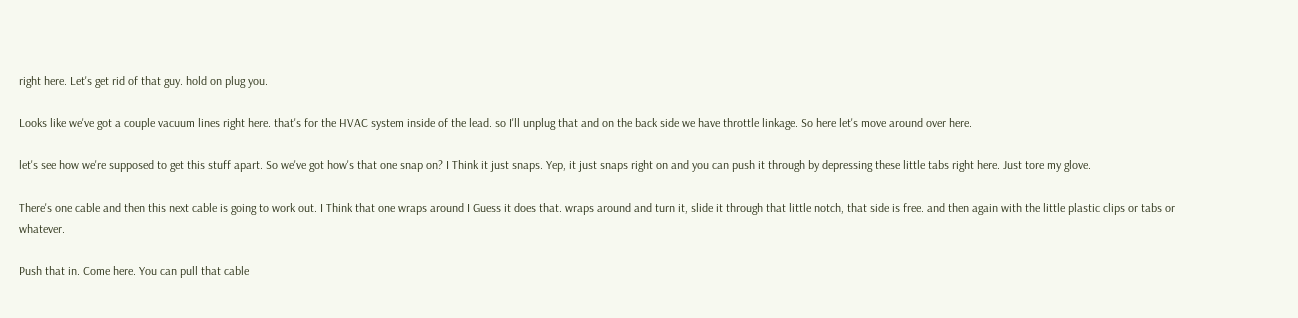right here. Let's get rid of that guy. hold on plug you.

Looks like we've got a couple vacuum lines right here. that's for the HVAC system inside of the lead. so I'll unplug that and on the back side we have throttle linkage. So here let's move around over here.

let's see how we're supposed to get this stuff apart. So we've got how's that one snap on? I Think it just snaps. Yep, it just snaps right on and you can push it through by depressing these little tabs right here. Just tore my glove.

There's one cable and then this next cable is going to work out. I Think that one wraps around I Guess it does that. wraps around and turn it, slide it through that little notch, that side is free. and then again with the little plastic clips or tabs or whatever.

Push that in. Come here. You can pull that cable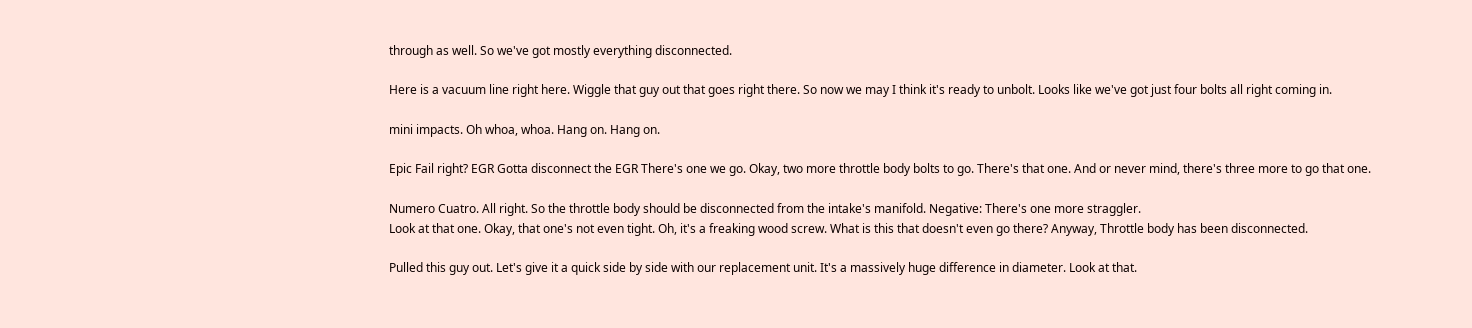through as well. So we've got mostly everything disconnected.

Here is a vacuum line right here. Wiggle that guy out that goes right there. So now we may I think it's ready to unbolt. Looks like we've got just four bolts all right coming in.

mini impacts. Oh whoa, whoa. Hang on. Hang on.

Epic Fail right? EGR Gotta disconnect the EGR There's one we go. Okay, two more throttle body bolts to go. There's that one. And or never mind, there's three more to go that one.

Numero Cuatro. All right. So the throttle body should be disconnected from the intake's manifold. Negative: There's one more straggler.
Look at that one. Okay, that one's not even tight. Oh, it's a freaking wood screw. What is this that doesn't even go there? Anyway, Throttle body has been disconnected.

Pulled this guy out. Let's give it a quick side by side with our replacement unit. It's a massively huge difference in diameter. Look at that.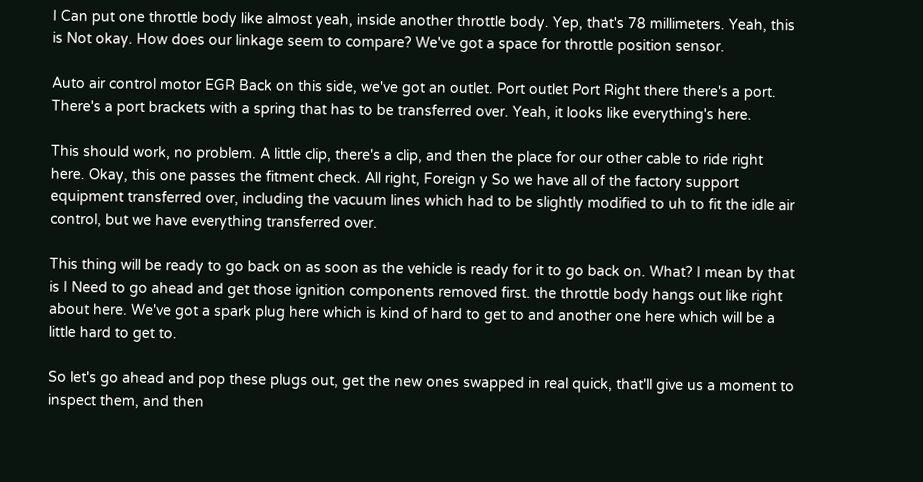I Can put one throttle body like almost yeah, inside another throttle body. Yep, that's 78 millimeters. Yeah, this is Not okay. How does our linkage seem to compare? We've got a space for throttle position sensor.

Auto air control motor EGR Back on this side, we've got an outlet. Port outlet Port Right there there's a port. There's a port brackets with a spring that has to be transferred over. Yeah, it looks like everything's here.

This should work, no problem. A little clip, there's a clip, and then the place for our other cable to ride right here. Okay, this one passes the fitment check. All right, Foreign y So we have all of the factory support equipment transferred over, including the vacuum lines which had to be slightly modified to uh to fit the idle air control, but we have everything transferred over.

This thing will be ready to go back on as soon as the vehicle is ready for it to go back on. What? I mean by that is I Need to go ahead and get those ignition components removed first. the throttle body hangs out like right about here. We've got a spark plug here which is kind of hard to get to and another one here which will be a little hard to get to.

So let's go ahead and pop these plugs out, get the new ones swapped in real quick, that'll give us a moment to inspect them, and then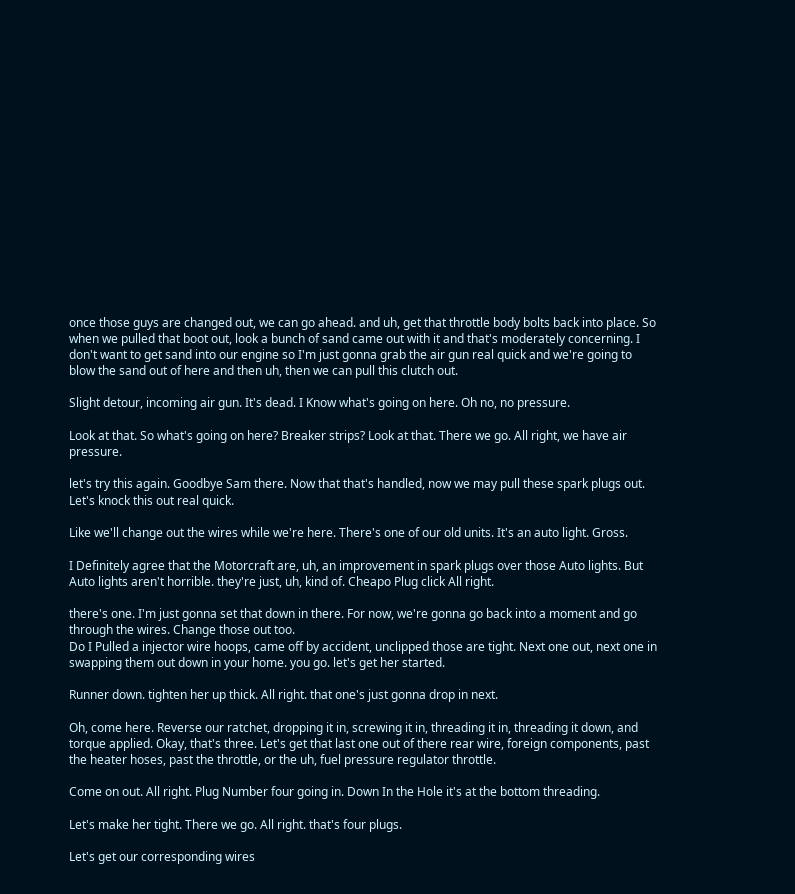once those guys are changed out, we can go ahead. and uh, get that throttle body bolts back into place. So when we pulled that boot out, look a bunch of sand came out with it and that's moderately concerning. I don't want to get sand into our engine so I'm just gonna grab the air gun real quick and we're going to blow the sand out of here and then uh, then we can pull this clutch out.

Slight detour, incoming air gun. It's dead. I Know what's going on here. Oh no, no pressure.

Look at that. So what's going on here? Breaker strips? Look at that. There we go. All right, we have air pressure.

let's try this again. Goodbye Sam there. Now that that's handled, now we may pull these spark plugs out. Let's knock this out real quick.

Like we'll change out the wires while we're here. There's one of our old units. It's an auto light. Gross.

I Definitely agree that the Motorcraft are, uh, an improvement in spark plugs over those Auto lights. But Auto lights aren't horrible. they're just, uh, kind of. Cheapo Plug click All right.

there's one. I'm just gonna set that down in there. For now, we're gonna go back into a moment and go through the wires. Change those out too.
Do I Pulled a injector wire hoops, came off by accident, unclipped those are tight. Next one out, next one in swapping them out down in your home. you go. let's get her started.

Runner down. tighten her up thick. All right. that one's just gonna drop in next.

Oh, come here. Reverse our ratchet, dropping it in, screwing it in, threading it in, threading it down, and torque applied. Okay, that's three. Let's get that last one out of there rear wire, foreign components, past the heater hoses, past the throttle, or the uh, fuel pressure regulator throttle.

Come on out. All right. Plug Number four going in. Down In the Hole it's at the bottom threading.

Let's make her tight. There we go. All right. that's four plugs.

Let's get our corresponding wires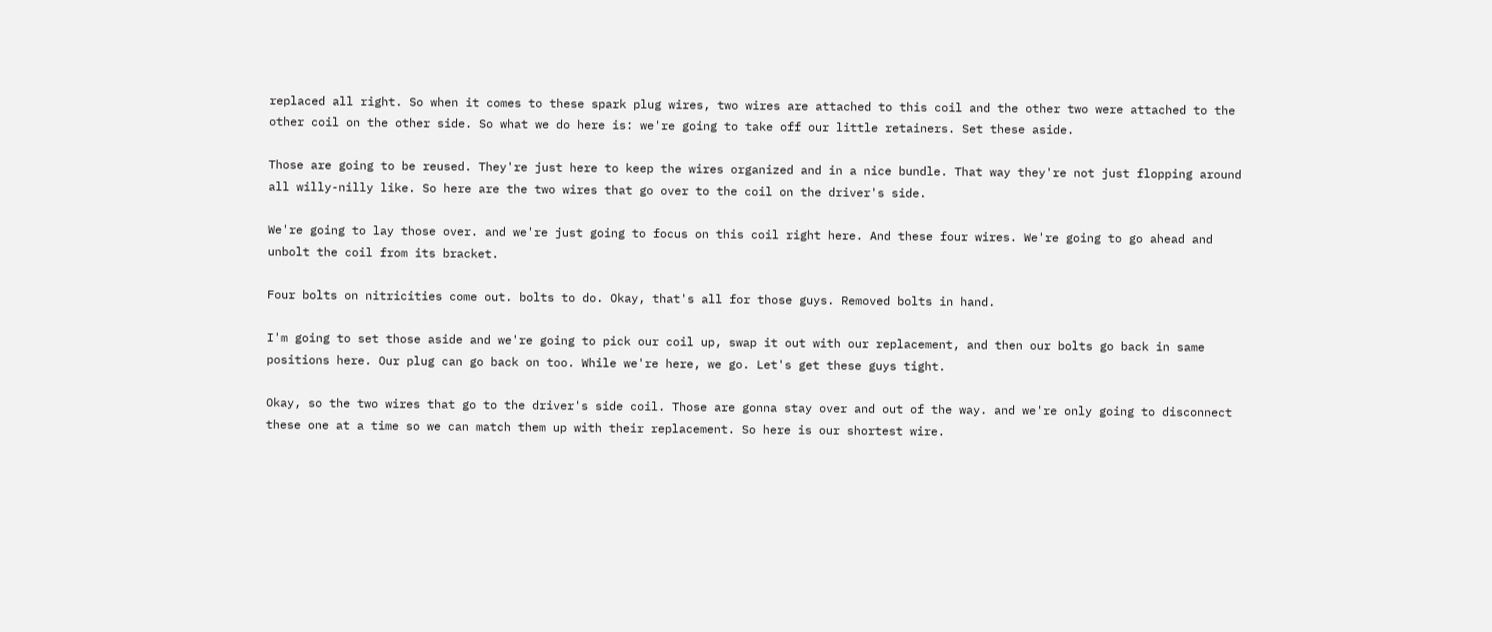replaced all right. So when it comes to these spark plug wires, two wires are attached to this coil and the other two were attached to the other coil on the other side. So what we do here is: we're going to take off our little retainers. Set these aside.

Those are going to be reused. They're just here to keep the wires organized and in a nice bundle. That way they're not just flopping around all willy-nilly like. So here are the two wires that go over to the coil on the driver's side.

We're going to lay those over. and we're just going to focus on this coil right here. And these four wires. We're going to go ahead and unbolt the coil from its bracket.

Four bolts on nitricities come out. bolts to do. Okay, that's all for those guys. Removed bolts in hand.

I'm going to set those aside and we're going to pick our coil up, swap it out with our replacement, and then our bolts go back in same positions here. Our plug can go back on too. While we're here, we go. Let's get these guys tight.

Okay, so the two wires that go to the driver's side coil. Those are gonna stay over and out of the way. and we're only going to disconnect these one at a time so we can match them up with their replacement. So here is our shortest wire.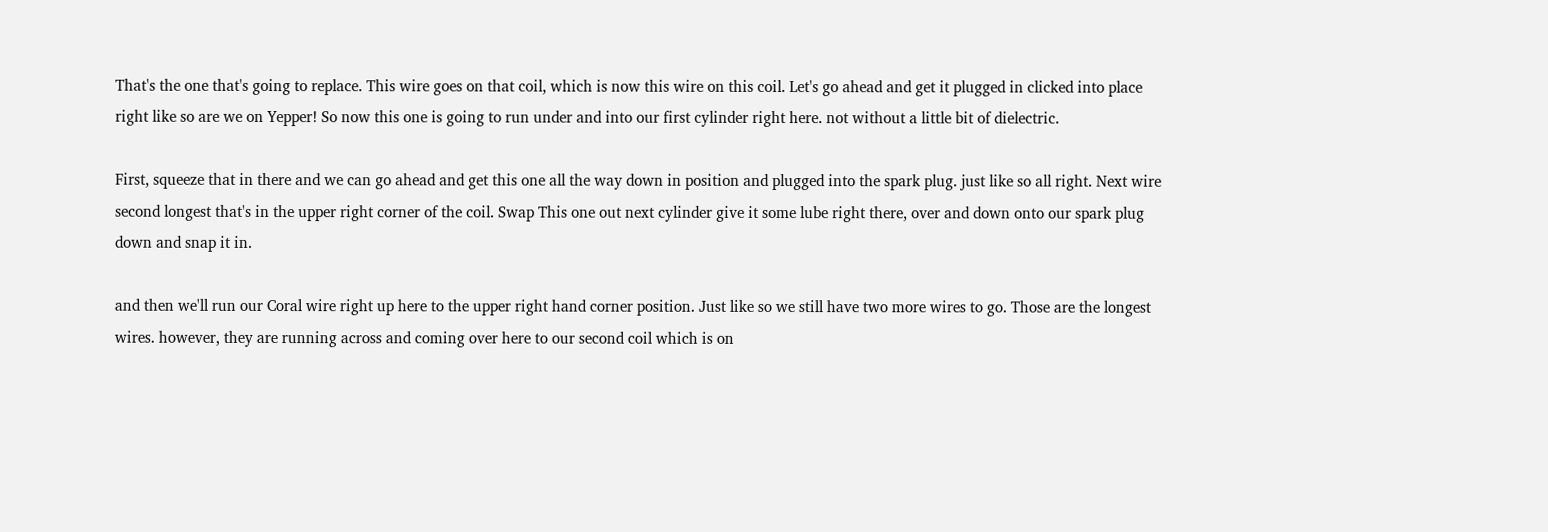That's the one that's going to replace. This wire goes on that coil, which is now this wire on this coil. Let's go ahead and get it plugged in clicked into place right like so are we on Yepper! So now this one is going to run under and into our first cylinder right here. not without a little bit of dielectric.

First, squeeze that in there and we can go ahead and get this one all the way down in position and plugged into the spark plug. just like so all right. Next wire second longest that's in the upper right corner of the coil. Swap This one out next cylinder give it some lube right there, over and down onto our spark plug down and snap it in.

and then we'll run our Coral wire right up here to the upper right hand corner position. Just like so we still have two more wires to go. Those are the longest wires. however, they are running across and coming over here to our second coil which is on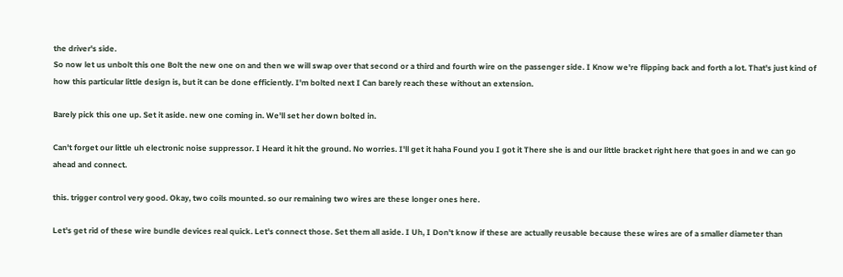the driver's side.
So now let us unbolt this one Bolt the new one on and then we will swap over that second or a third and fourth wire on the passenger side. I Know we're flipping back and forth a lot. That's just kind of how this particular little design is, but it can be done efficiently. I'm bolted next I Can barely reach these without an extension.

Barely pick this one up. Set it aside. new one coming in. We'll set her down bolted in.

Can't forget our little uh electronic noise suppressor. I Heard it hit the ground. No worries. I'll get it haha Found you I got it There she is and our little bracket right here that goes in and we can go ahead and connect.

this. trigger control very good. Okay, two coils mounted. so our remaining two wires are these longer ones here.

Let's get rid of these wire bundle devices real quick. Let's connect those. Set them all aside. I Uh, I Don't know if these are actually reusable because these wires are of a smaller diameter than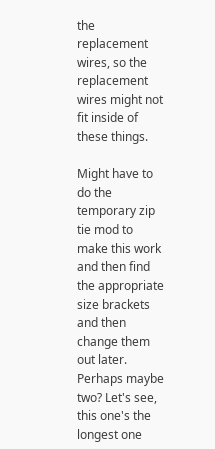the replacement wires, so the replacement wires might not fit inside of these things.

Might have to do the temporary zip tie mod to make this work and then find the appropriate size brackets and then change them out later. Perhaps maybe two? Let's see, this one's the longest one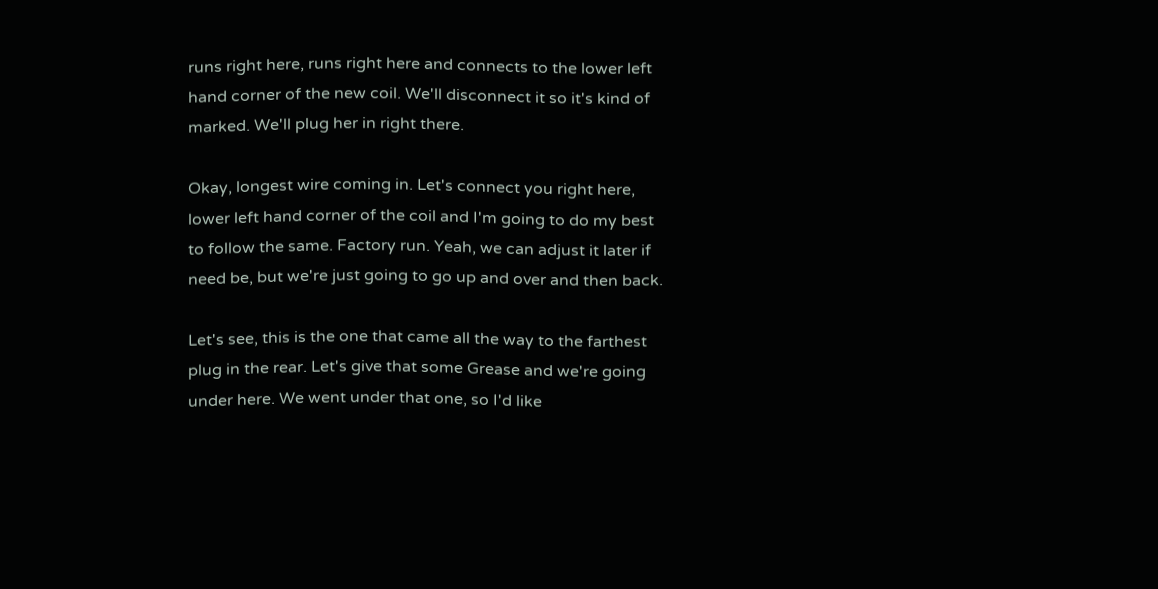runs right here, runs right here and connects to the lower left hand corner of the new coil. We'll disconnect it so it's kind of marked. We'll plug her in right there.

Okay, longest wire coming in. Let's connect you right here, lower left hand corner of the coil and I'm going to do my best to follow the same. Factory run. Yeah, we can adjust it later if need be, but we're just going to go up and over and then back.

Let's see, this is the one that came all the way to the farthest plug in the rear. Let's give that some Grease and we're going under here. We went under that one, so I'd like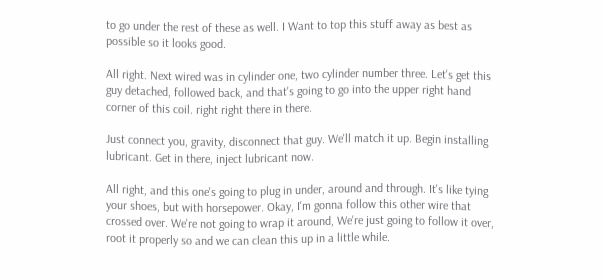to go under the rest of these as well. I Want to top this stuff away as best as possible so it looks good.

All right. Next wired was in cylinder one, two cylinder number three. Let's get this guy detached, followed back, and that's going to go into the upper right hand corner of this coil. right right there in there.

Just connect you, gravity, disconnect that guy. We'll match it up. Begin installing lubricant. Get in there, inject lubricant now.

All right, and this one's going to plug in under, around and through. It's like tying your shoes, but with horsepower. Okay, I'm gonna follow this other wire that crossed over. We're not going to wrap it around, We're just going to follow it over, root it properly so and we can clean this up in a little while.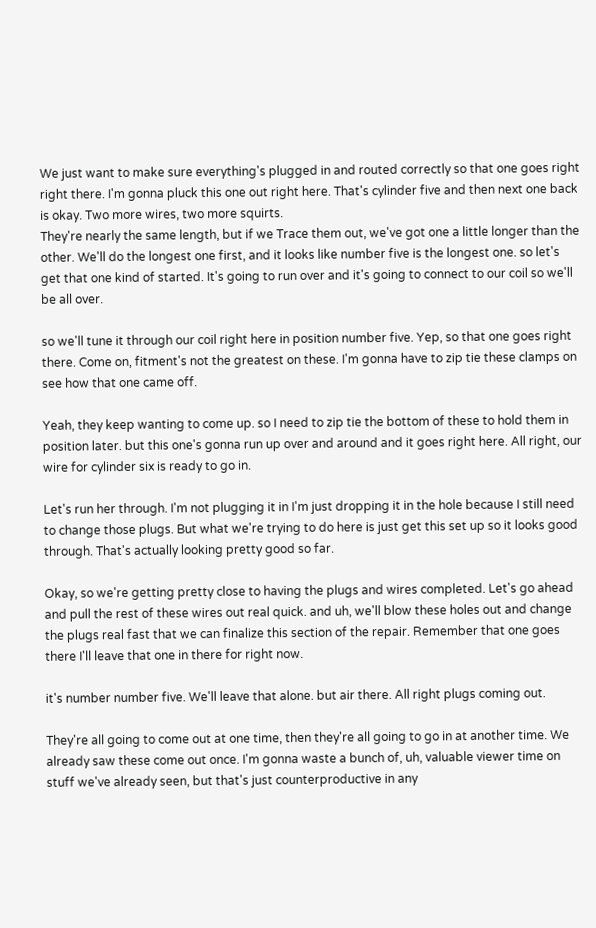We just want to make sure everything's plugged in and routed correctly so that one goes right right there. I'm gonna pluck this one out right here. That's cylinder five and then next one back is okay. Two more wires, two more squirts.
They're nearly the same length, but if we Trace them out, we've got one a little longer than the other. We'll do the longest one first, and it looks like number five is the longest one. so let's get that one kind of started. It's going to run over and it's going to connect to our coil so we'll be all over.

so we'll tune it through our coil right here in position number five. Yep, so that one goes right there. Come on, fitment's not the greatest on these. I'm gonna have to zip tie these clamps on see how that one came off.

Yeah, they keep wanting to come up. so I need to zip tie the bottom of these to hold them in position later. but this one's gonna run up over and around and it goes right here. All right, our wire for cylinder six is ready to go in.

Let's run her through. I'm not plugging it in I'm just dropping it in the hole because I still need to change those plugs. But what we're trying to do here is just get this set up so it looks good through. That's actually looking pretty good so far.

Okay, so we're getting pretty close to having the plugs and wires completed. Let's go ahead and pull the rest of these wires out real quick. and uh, we'll blow these holes out and change the plugs real fast that we can finalize this section of the repair. Remember that one goes there I'll leave that one in there for right now.

it's number number five. We'll leave that alone. but air there. All right plugs coming out.

They're all going to come out at one time, then they're all going to go in at another time. We already saw these come out once. I'm gonna waste a bunch of, uh, valuable viewer time on stuff we've already seen, but that's just counterproductive in any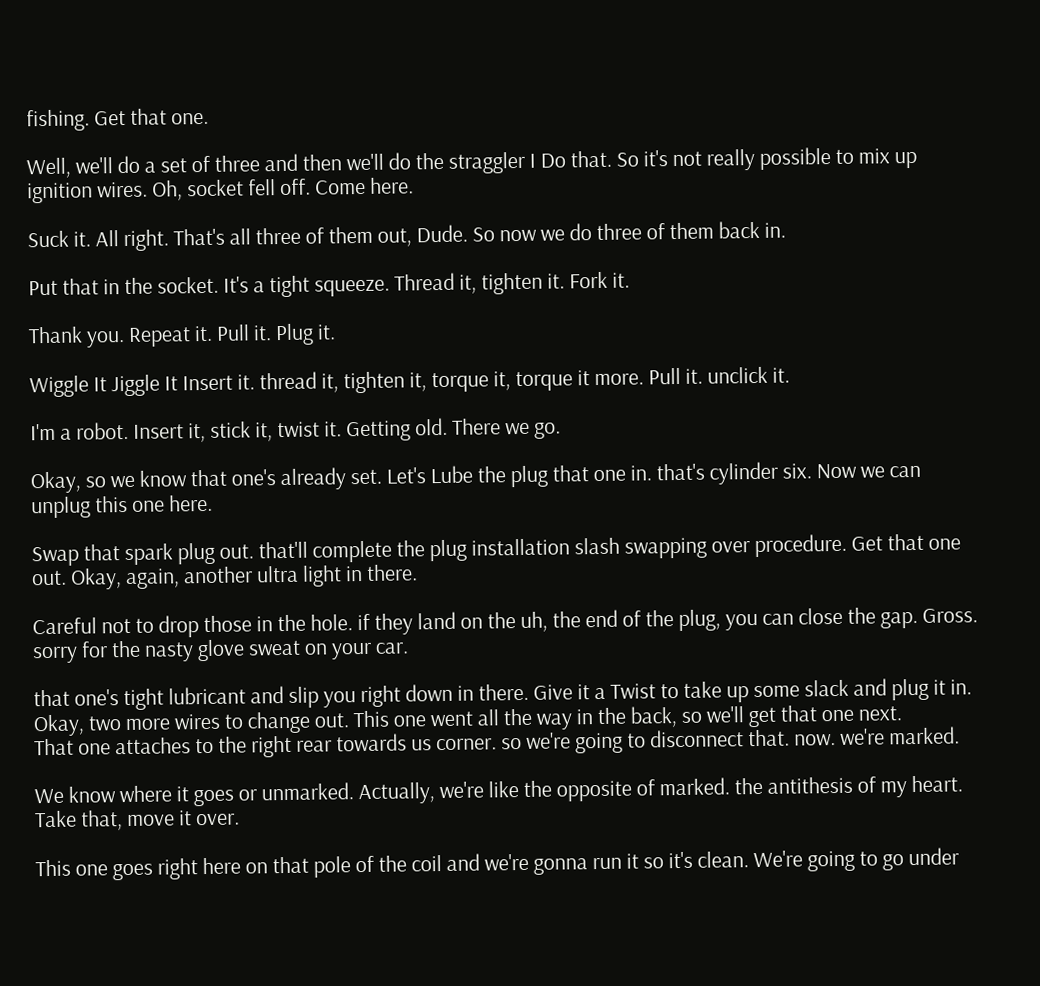fishing. Get that one.

Well, we'll do a set of three and then we'll do the straggler I Do that. So it's not really possible to mix up ignition wires. Oh, socket fell off. Come here.

Suck it. All right. That's all three of them out, Dude. So now we do three of them back in.

Put that in the socket. It's a tight squeeze. Thread it, tighten it. Fork it.

Thank you. Repeat it. Pull it. Plug it.

Wiggle It Jiggle It Insert it. thread it, tighten it, torque it, torque it more. Pull it. unclick it.

I'm a robot. Insert it, stick it, twist it. Getting old. There we go.

Okay, so we know that one's already set. Let's Lube the plug that one in. that's cylinder six. Now we can unplug this one here.

Swap that spark plug out. that'll complete the plug installation slash swapping over procedure. Get that one out. Okay, again, another ultra light in there.

Careful not to drop those in the hole. if they land on the uh, the end of the plug, you can close the gap. Gross. sorry for the nasty glove sweat on your car.

that one's tight lubricant and slip you right down in there. Give it a Twist to take up some slack and plug it in. Okay, two more wires to change out. This one went all the way in the back, so we'll get that one next.
That one attaches to the right rear towards us corner. so we're going to disconnect that. now. we're marked.

We know where it goes or unmarked. Actually, we're like the opposite of marked. the antithesis of my heart. Take that, move it over.

This one goes right here on that pole of the coil and we're gonna run it so it's clean. We're going to go under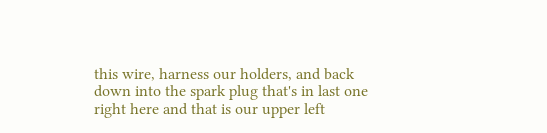this wire, harness our holders, and back down into the spark plug that's in last one right here and that is our upper left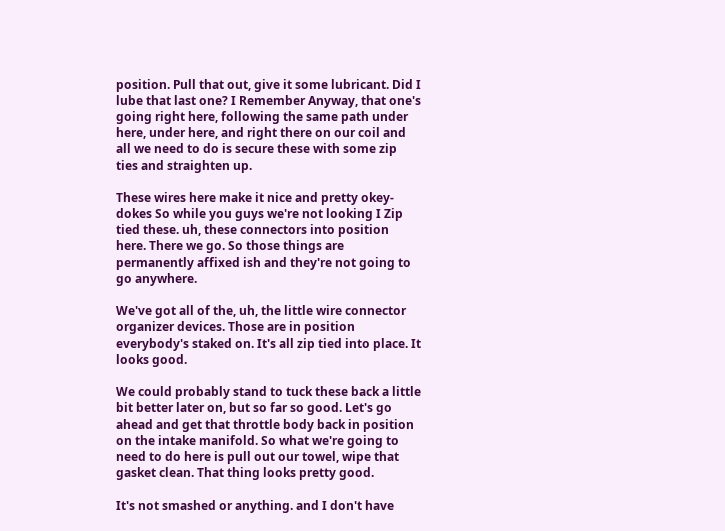position. Pull that out, give it some lubricant. Did I lube that last one? I Remember Anyway, that one's going right here, following the same path under here, under here, and right there on our coil and all we need to do is secure these with some zip ties and straighten up.

These wires here make it nice and pretty okey-dokes So while you guys we're not looking I Zip tied these. uh, these connectors into position here. There we go. So those things are permanently affixed ish and they're not going to go anywhere.

We've got all of the, uh, the little wire connector organizer devices. Those are in position everybody's staked on. It's all zip tied into place. It looks good.

We could probably stand to tuck these back a little bit better later on, but so far so good. Let's go ahead and get that throttle body back in position on the intake manifold. So what we're going to need to do here is pull out our towel, wipe that gasket clean. That thing looks pretty good.

It's not smashed or anything. and I don't have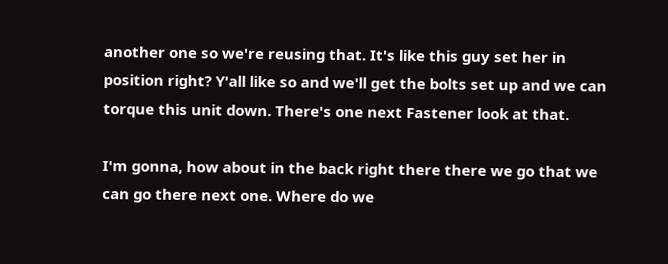another one so we're reusing that. It's like this guy set her in position right? Y'all like so and we'll get the bolts set up and we can torque this unit down. There's one next Fastener look at that.

I'm gonna, how about in the back right there there we go that we can go there next one. Where do we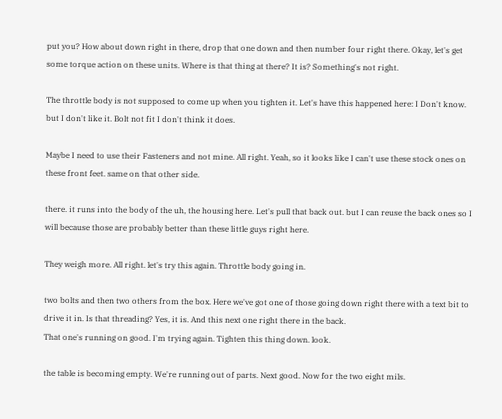put you? How about down right in there, drop that one down and then number four right there. Okay, let's get some torque action on these units. Where is that thing at there? It is? Something's not right.

The throttle body is not supposed to come up when you tighten it. Let's have this happened here: I Don't know. but I don't like it. Bolt not fit I don't think it does.

Maybe I need to use their Fasteners and not mine. All right. Yeah, so it looks like I can't use these stock ones on these front feet. same on that other side.

there. it runs into the body of the uh, the housing here. Let's pull that back out. but I can reuse the back ones so I will because those are probably better than these little guys right here.

They weigh more. All right. let's try this again. Throttle body going in.

two bolts and then two others from the box. Here we've got one of those going down right there with a text bit to drive it in. Is that threading? Yes, it is. And this next one right there in the back.
That one's running on good. I'm trying again. Tighten this thing down. look.

the table is becoming empty. We're running out of parts. Next good. Now for the two eight mils.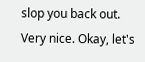slop you back out. Very nice. Okay, let's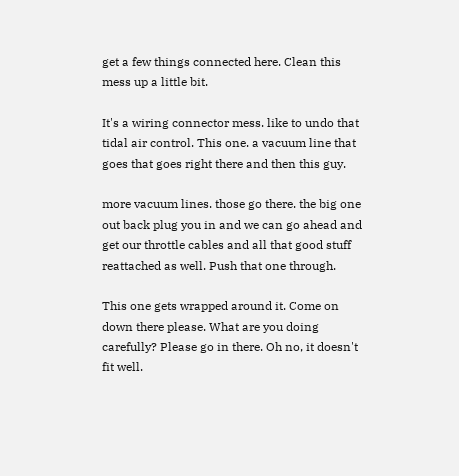get a few things connected here. Clean this mess up a little bit.

It's a wiring connector mess. like to undo that tidal air control. This one. a vacuum line that goes that goes right there and then this guy.

more vacuum lines. those go there. the big one out back plug you in and we can go ahead and get our throttle cables and all that good stuff reattached as well. Push that one through.

This one gets wrapped around it. Come on down there please. What are you doing carefully? Please go in there. Oh no, it doesn't fit well.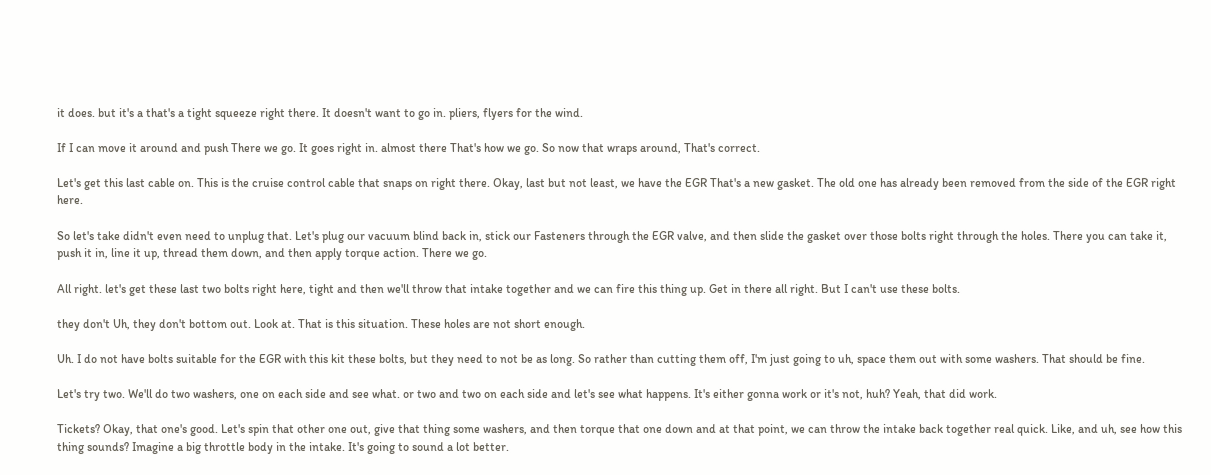it does. but it's a that's a tight squeeze right there. It doesn't want to go in. pliers, flyers for the wind.

If I can move it around and push There we go. It goes right in. almost there That's how we go. So now that wraps around, That's correct.

Let's get this last cable on. This is the cruise control cable that snaps on right there. Okay, last but not least, we have the EGR That's a new gasket. The old one has already been removed from the side of the EGR right here.

So let's take didn't even need to unplug that. Let's plug our vacuum blind back in, stick our Fasteners through the EGR valve, and then slide the gasket over those bolts right through the holes. There you can take it, push it in, line it up, thread them down, and then apply torque action. There we go.

All right. let's get these last two bolts right here, tight and then we'll throw that intake together and we can fire this thing up. Get in there all right. But I can't use these bolts.

they don't Uh, they don't bottom out. Look at. That is this situation. These holes are not short enough.

Uh. I do not have bolts suitable for the EGR with this kit these bolts, but they need to not be as long. So rather than cutting them off, I'm just going to uh, space them out with some washers. That should be fine.

Let's try two. We'll do two washers, one on each side and see what. or two and two on each side and let's see what happens. It's either gonna work or it's not, huh? Yeah, that did work.

Tickets? Okay, that one's good. Let's spin that other one out, give that thing some washers, and then torque that one down and at that point, we can throw the intake back together real quick. Like, and uh, see how this thing sounds? Imagine a big throttle body in the intake. It's going to sound a lot better.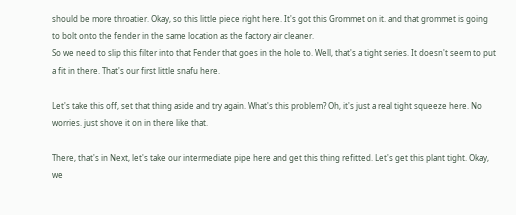should be more throatier. Okay, so this little piece right here. It's got this Grommet on it. and that grommet is going to bolt onto the fender in the same location as the factory air cleaner.
So we need to slip this filter into that Fender that goes in the hole to. Well, that's a tight series. It doesn't seem to put a fit in there. That's our first little snafu here.

Let's take this off, set that thing aside and try again. What's this problem? Oh, it's just a real tight squeeze here. No worries. just shove it on in there like that.

There, that's in Next, let's take our intermediate pipe here and get this thing refitted. Let's get this plant tight. Okay, we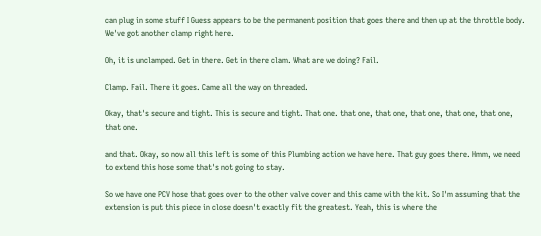can plug in some stuff I Guess appears to be the permanent position that goes there and then up at the throttle body. We've got another clamp right here.

Oh, it is unclamped. Get in there. Get in there clam. What are we doing? Fail.

Clamp. Fail. There it goes. Came all the way on threaded.

Okay, that's secure and tight. This is secure and tight. That one. that one, that one, that one, that one, that one, that one.

and that. Okay, so now all this left is some of this Plumbing action we have here. That guy goes there. Hmm, we need to extend this hose some that's not going to stay.

So we have one PCV hose that goes over to the other valve cover and this came with the kit. So I'm assuming that the extension is put this piece in close doesn't exactly fit the greatest. Yeah, this is where the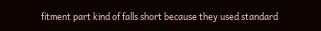fitment part kind of falls short because they used standard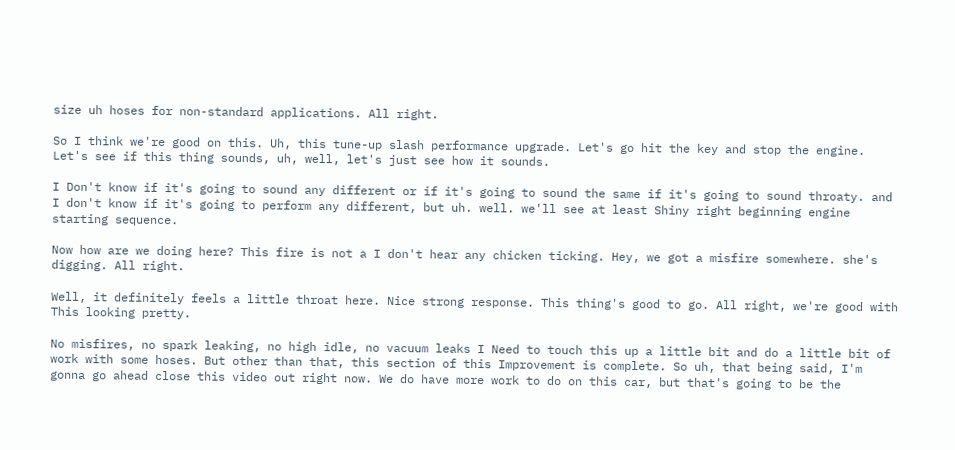size uh hoses for non-standard applications. All right.

So I think we're good on this. Uh, this tune-up slash performance upgrade. Let's go hit the key and stop the engine. Let's see if this thing sounds, uh, well, let's just see how it sounds.

I Don't know if it's going to sound any different or if it's going to sound the same if it's going to sound throaty. and I don't know if it's going to perform any different, but uh. well. we'll see at least Shiny right beginning engine starting sequence.

Now how are we doing here? This fire is not a I don't hear any chicken ticking. Hey, we got a misfire somewhere. she's digging. All right.

Well, it definitely feels a little throat here. Nice strong response. This thing's good to go. All right, we're good with This looking pretty.

No misfires, no spark leaking, no high idle, no vacuum leaks I Need to touch this up a little bit and do a little bit of work with some hoses. But other than that, this section of this Improvement is complete. So uh, that being said, I'm gonna go ahead close this video out right now. We do have more work to do on this car, but that's going to be the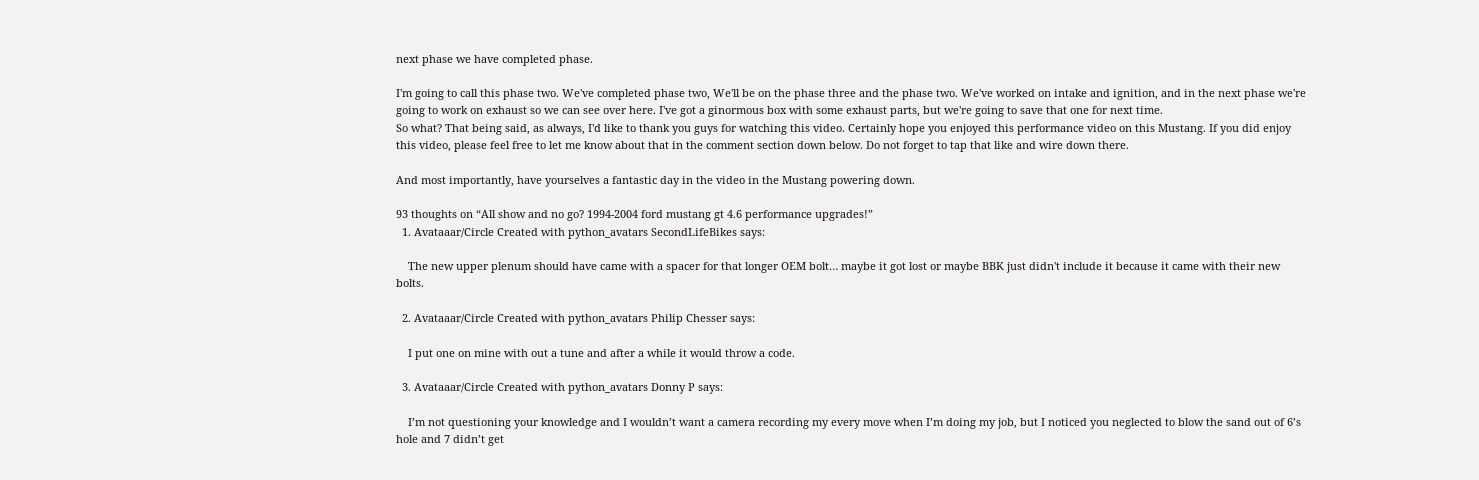next phase we have completed phase.

I'm going to call this phase two. We've completed phase two, We'll be on the phase three and the phase two. We've worked on intake and ignition, and in the next phase we're going to work on exhaust so we can see over here. I've got a ginormous box with some exhaust parts, but we're going to save that one for next time.
So what? That being said, as always, I'd like to thank you guys for watching this video. Certainly hope you enjoyed this performance video on this Mustang. If you did enjoy this video, please feel free to let me know about that in the comment section down below. Do not forget to tap that like and wire down there.

And most importantly, have yourselves a fantastic day in the video in the Mustang powering down.

93 thoughts on “All show and no go? 1994-2004 ford mustang gt 4.6 performance upgrades!”
  1. Avataaar/Circle Created with python_avatars SecondLifeBikes says:

    The new upper plenum should have came with a spacer for that longer OEM bolt… maybe it got lost or maybe BBK just didn't include it because it came with their new bolts.

  2. Avataaar/Circle Created with python_avatars Philip Chesser says:

    I put one on mine with out a tune and after a while it would throw a code.

  3. Avataaar/Circle Created with python_avatars Donny P says:

    I’m not questioning your knowledge and I wouldn’t want a camera recording my every move when I’m doing my job, but I noticed you neglected to blow the sand out of 6’s hole and 7 didn’t get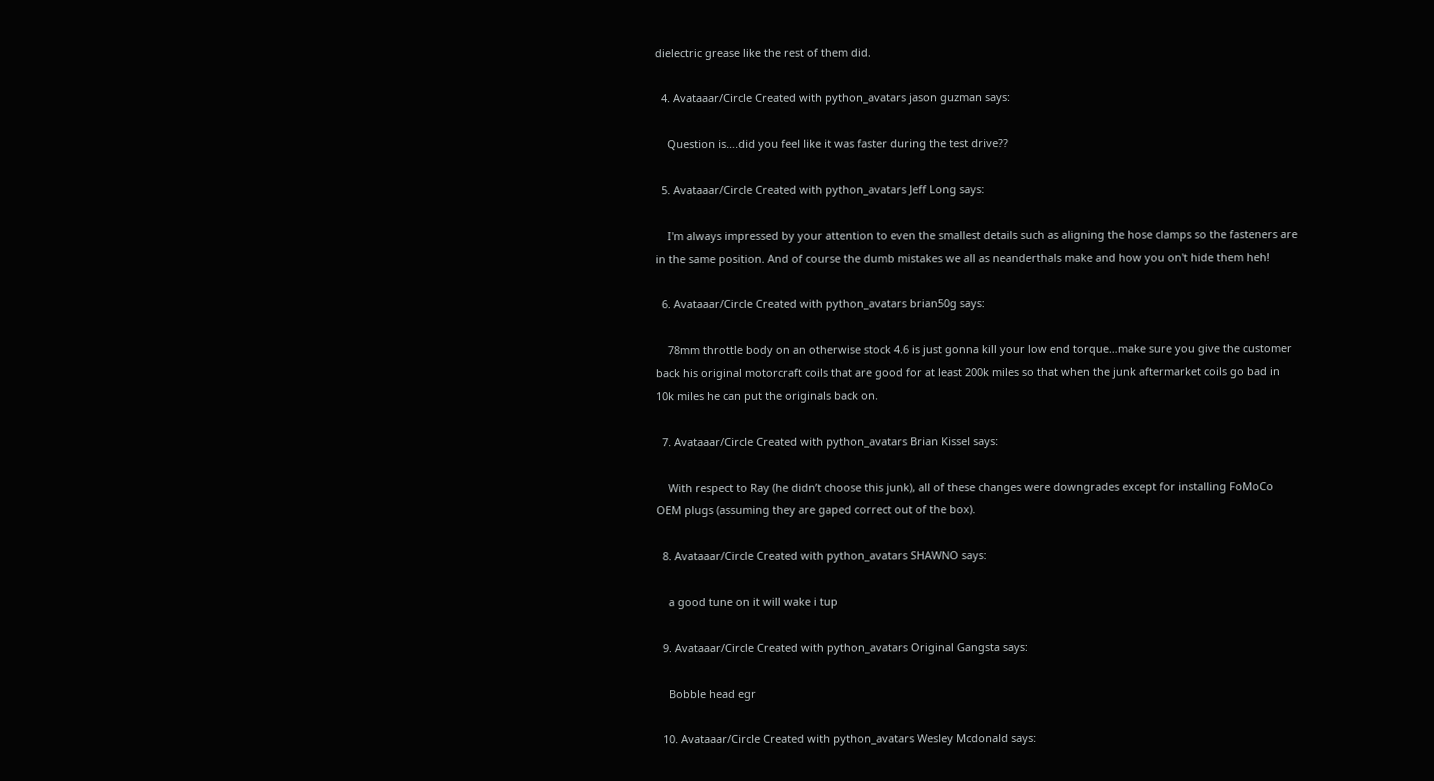dielectric grease like the rest of them did.

  4. Avataaar/Circle Created with python_avatars jason guzman says:

    Question is….did you feel like it was faster during the test drive??

  5. Avataaar/Circle Created with python_avatars Jeff Long says:

    I'm always impressed by your attention to even the smallest details such as aligning the hose clamps so the fasteners are in the same position. And of course the dumb mistakes we all as neanderthals make and how you on't hide them heh!

  6. Avataaar/Circle Created with python_avatars brian50g says:

    78mm throttle body on an otherwise stock 4.6 is just gonna kill your low end torque…make sure you give the customer back his original motorcraft coils that are good for at least 200k miles so that when the junk aftermarket coils go bad in 10k miles he can put the originals back on.

  7. Avataaar/Circle Created with python_avatars Brian Kissel says:

    With respect to Ray (he didn’t choose this junk), all of these changes were downgrades except for installing FoMoCo OEM plugs (assuming they are gaped correct out of the box).

  8. Avataaar/Circle Created with python_avatars SHAWNO says:

    a good tune on it will wake i tup

  9. Avataaar/Circle Created with python_avatars Original Gangsta says:

    Bobble head egr

  10. Avataaar/Circle Created with python_avatars Wesley Mcdonald says: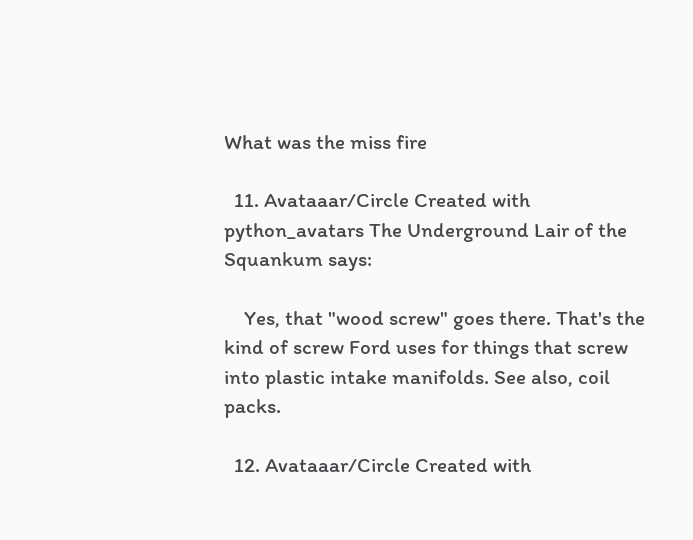What was the miss fire

  11. Avataaar/Circle Created with python_avatars The Underground Lair of the Squankum says:

    Yes, that "wood screw" goes there. That's the kind of screw Ford uses for things that screw into plastic intake manifolds. See also, coil packs.

  12. Avataaar/Circle Created with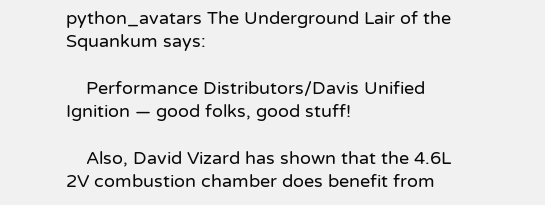python_avatars The Underground Lair of the Squankum says:

    Performance Distributors/Davis Unified Ignition — good folks, good stuff!

    Also, David Vizard has shown that the 4.6L 2V combustion chamber does benefit from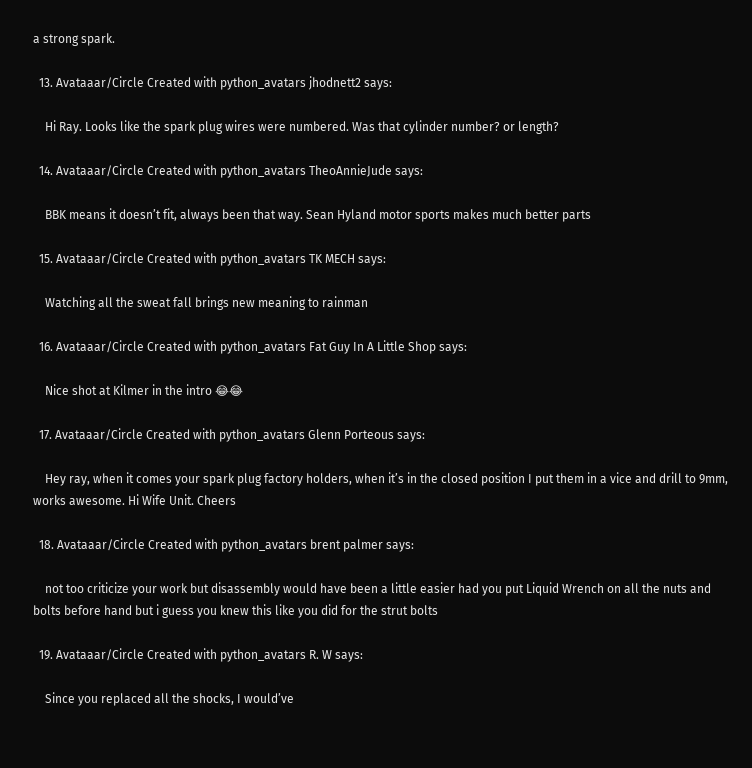a strong spark.

  13. Avataaar/Circle Created with python_avatars jhodnett2 says:

    Hi Ray. Looks like the spark plug wires were numbered. Was that cylinder number? or length?

  14. Avataaar/Circle Created with python_avatars TheoAnnieJude says:

    BBK means it doesn’t fit, always been that way. Sean Hyland motor sports makes much better parts

  15. Avataaar/Circle Created with python_avatars TK MECH says:

    Watching all the sweat fall brings new meaning to rainman

  16. Avataaar/Circle Created with python_avatars Fat Guy In A Little Shop says:

    Nice shot at Kilmer in the intro 😂😂

  17. Avataaar/Circle Created with python_avatars Glenn Porteous says:

    Hey ray, when it comes your spark plug factory holders, when it’s in the closed position I put them in a vice and drill to 9mm, works awesome. Hi Wife Unit. Cheers

  18. Avataaar/Circle Created with python_avatars brent palmer says:

    not too criticize your work but disassembly would have been a little easier had you put Liquid Wrench on all the nuts and bolts before hand but i guess you knew this like you did for the strut bolts

  19. Avataaar/Circle Created with python_avatars R. W says:

    Since you replaced all the shocks, I would’ve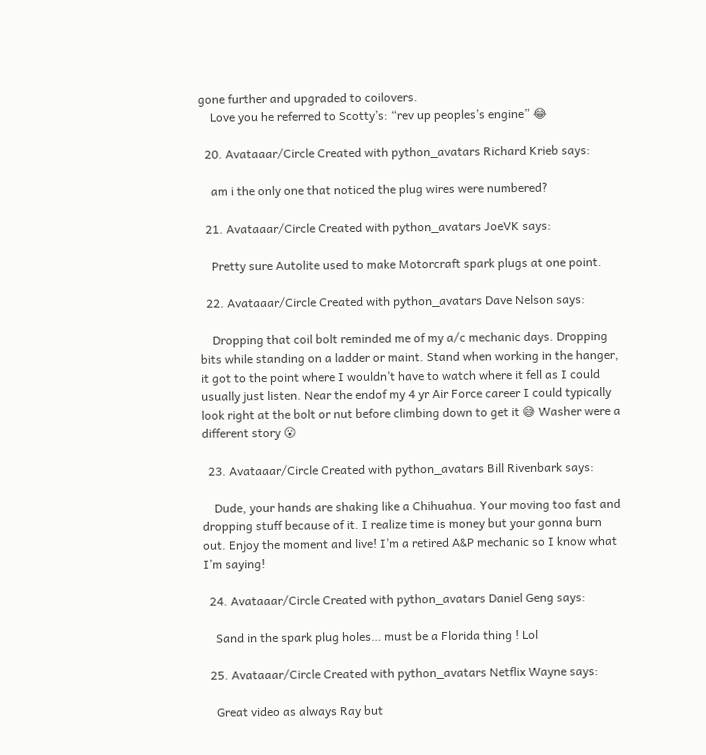gone further and upgraded to coilovers.
    Love you he referred to Scotty’s: “rev up peoples’s engine” 😂

  20. Avataaar/Circle Created with python_avatars Richard Krieb says:

    am i the only one that noticed the plug wires were numbered?

  21. Avataaar/Circle Created with python_avatars JoeVK says:

    Pretty sure Autolite used to make Motorcraft spark plugs at one point.

  22. Avataaar/Circle Created with python_avatars Dave Nelson says:

    Dropping that coil bolt reminded me of my a/c mechanic days. Dropping bits while standing on a ladder or maint. Stand when working in the hanger, it got to the point where I wouldn’t have to watch where it fell as I could usually just listen. Near the endof my 4 yr Air Force career I could typically look right at the bolt or nut before climbing down to get it 😅 Washer were a different story 😮

  23. Avataaar/Circle Created with python_avatars Bill Rivenbark says:

    Dude, your hands are shaking like a Chihuahua. Your moving too fast and dropping stuff because of it. I realize time is money but your gonna burn out. Enjoy the moment and live! I’m a retired A&P mechanic so I know what I’m saying!

  24. Avataaar/Circle Created with python_avatars Daniel Geng says:

    Sand in the spark plug holes… must be a Florida thing ! Lol

  25. Avataaar/Circle Created with python_avatars Netflix Wayne says:

    Great video as always Ray but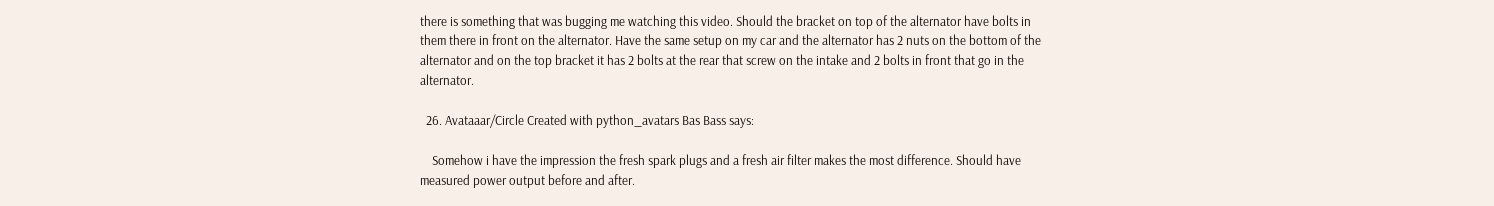there is something that was bugging me watching this video. Should the bracket on top of the alternator have bolts in them there in front on the alternator. Have the same setup on my car and the alternator has 2 nuts on the bottom of the alternator and on the top bracket it has 2 bolts at the rear that screw on the intake and 2 bolts in front that go in the alternator.

  26. Avataaar/Circle Created with python_avatars Bas Bass says:

    Somehow i have the impression the fresh spark plugs and a fresh air filter makes the most difference. Should have measured power output before and after.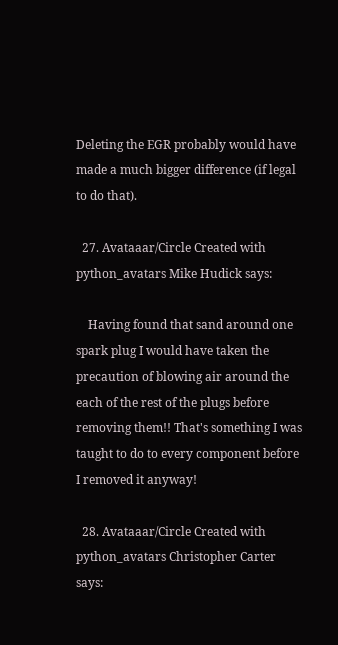Deleting the EGR probably would have made a much bigger difference (if legal to do that).

  27. Avataaar/Circle Created with python_avatars Mike Hudick says:

    Having found that sand around one spark plug I would have taken the precaution of blowing air around the each of the rest of the plugs before removing them!! That's something I was taught to do to every component before I removed it anyway!

  28. Avataaar/Circle Created with python_avatars Christopher Carter says: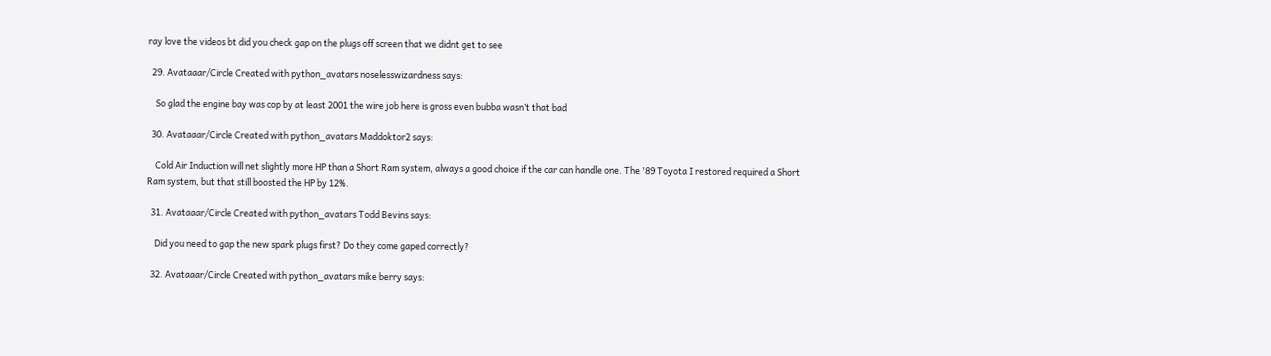ray love the videos bt did you check gap on the plugs off screen that we didnt get to see

  29. Avataaar/Circle Created with python_avatars noselesswizardness says:

    So glad the engine bay was cop by at least 2001 the wire job here is gross even bubba wasn’t that bad

  30. Avataaar/Circle Created with python_avatars Maddoktor2 says:

    Cold Air Induction will net slightly more HP than a Short Ram system, always a good choice if the car can handle one. The '89 Toyota I restored required a Short Ram system, but that still boosted the HP by 12%.

  31. Avataaar/Circle Created with python_avatars Todd Bevins says:

    Did you need to gap the new spark plugs first? Do they come gaped correctly?

  32. Avataaar/Circle Created with python_avatars mike berry says: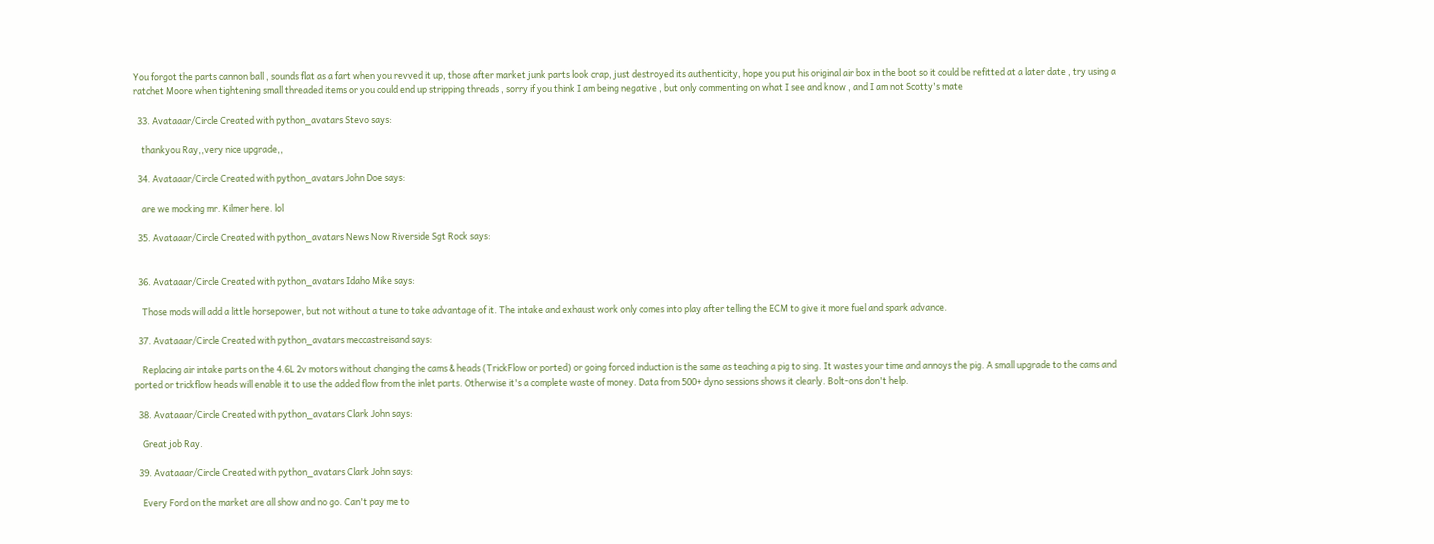You forgot the parts cannon ball , sounds flat as a fart when you revved it up, those after market junk parts look crap, just destroyed its authenticity, hope you put his original air box in the boot so it could be refitted at a later date , try using a ratchet Moore when tightening small threaded items or you could end up stripping threads , sorry if you think I am being negative , but only commenting on what I see and know , and I am not Scotty's mate

  33. Avataaar/Circle Created with python_avatars Stevo says:

    thankyou Ray,,very nice upgrade,,

  34. Avataaar/Circle Created with python_avatars John Doe says:

    are we mocking mr. Kilmer here. lol

  35. Avataaar/Circle Created with python_avatars News Now Riverside Sgt Rock says:


  36. Avataaar/Circle Created with python_avatars Idaho Mike says:

    Those mods will add a little horsepower, but not without a tune to take advantage of it. The intake and exhaust work only comes into play after telling the ECM to give it more fuel and spark advance.

  37. Avataaar/Circle Created with python_avatars meccastreisand says:

    Replacing air intake parts on the 4.6L 2v motors without changing the cams & heads (TrickFlow or ported) or going forced induction is the same as teaching a pig to sing. It wastes your time and annoys the pig. A small upgrade to the cams and ported or trickflow heads will enable it to use the added flow from the inlet parts. Otherwise it's a complete waste of money. Data from 500+ dyno sessions shows it clearly. Bolt-ons don't help.

  38. Avataaar/Circle Created with python_avatars Clark John says:

    Great job Ray.

  39. Avataaar/Circle Created with python_avatars Clark John says:

    Every Ford on the market are all show and no go. Can't pay me to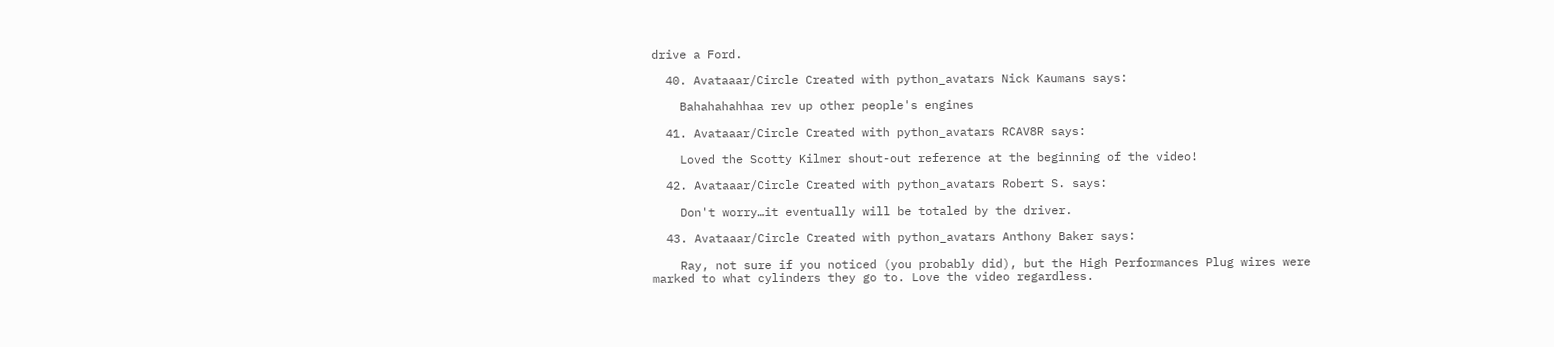drive a Ford.

  40. Avataaar/Circle Created with python_avatars Nick Kaumans says:

    Bahahahahhaa rev up other people's engines

  41. Avataaar/Circle Created with python_avatars RCAV8R says:

    Loved the Scotty Kilmer shout-out reference at the beginning of the video!

  42. Avataaar/Circle Created with python_avatars Robert S. says:

    Don't worry…it eventually will be totaled by the driver.

  43. Avataaar/Circle Created with python_avatars Anthony Baker says:

    Ray, not sure if you noticed (you probably did), but the High Performances Plug wires were marked to what cylinders they go to. Love the video regardless.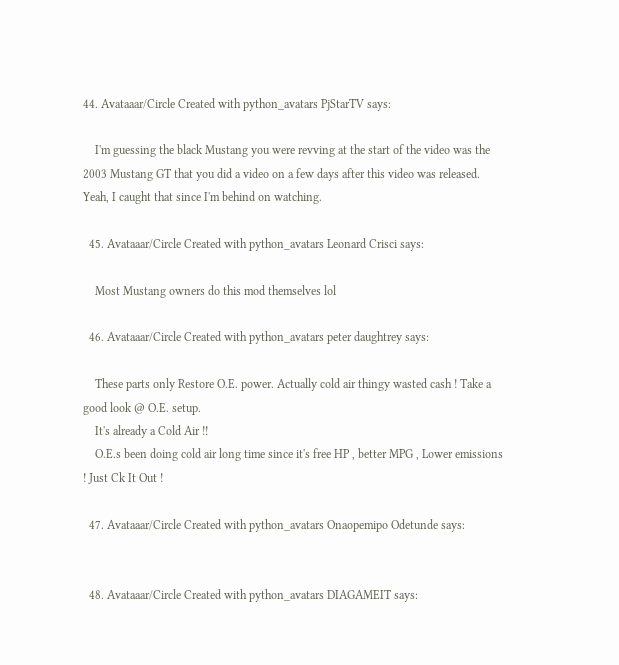44. Avataaar/Circle Created with python_avatars PjStarTV says:

    I'm guessing the black Mustang you were revving at the start of the video was the 2003 Mustang GT that you did a video on a few days after this video was released. Yeah, I caught that since I'm behind on watching.

  45. Avataaar/Circle Created with python_avatars Leonard Crisci says:

    Most Mustang owners do this mod themselves lol

  46. Avataaar/Circle Created with python_avatars peter daughtrey says:

    These parts only Restore O.E. power. Actually cold air thingy wasted cash ! Take a good look @ O.E. setup.
    It's already a Cold Air !!
    O.E.s been doing cold air long time since it's free HP , better MPG , Lower emissions ! Just Ck It Out !

  47. Avataaar/Circle Created with python_avatars Onaopemipo Odetunde says:


  48. Avataaar/Circle Created with python_avatars DIAGAMEIT says: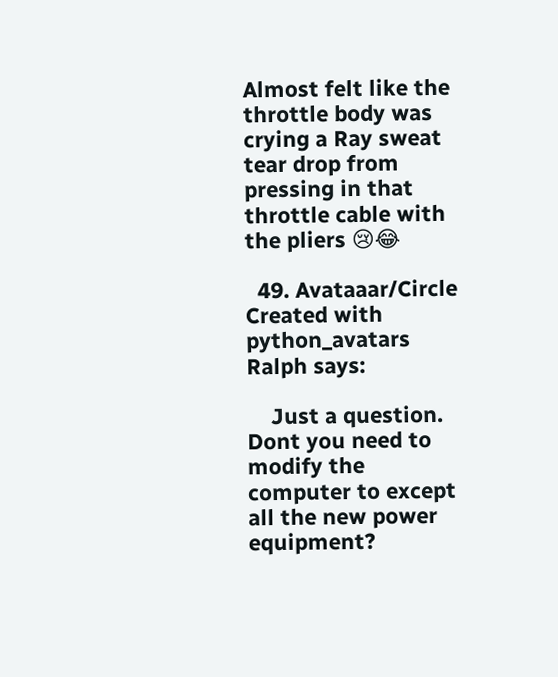Almost felt like the throttle body was crying a Ray sweat tear drop from pressing in that throttle cable with the pliers 😢😂

  49. Avataaar/Circle Created with python_avatars Ralph says:

    Just a question. Dont you need to modify the computer to except all the new power equipment?